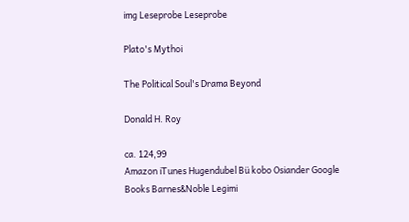img Leseprobe Leseprobe

Plato's Mythoi

The Political Soul's Drama Beyond

Donald H. Roy

ca. 124,99
Amazon iTunes Hugendubel Bü kobo Osiander Google Books Barnes&Noble Legimi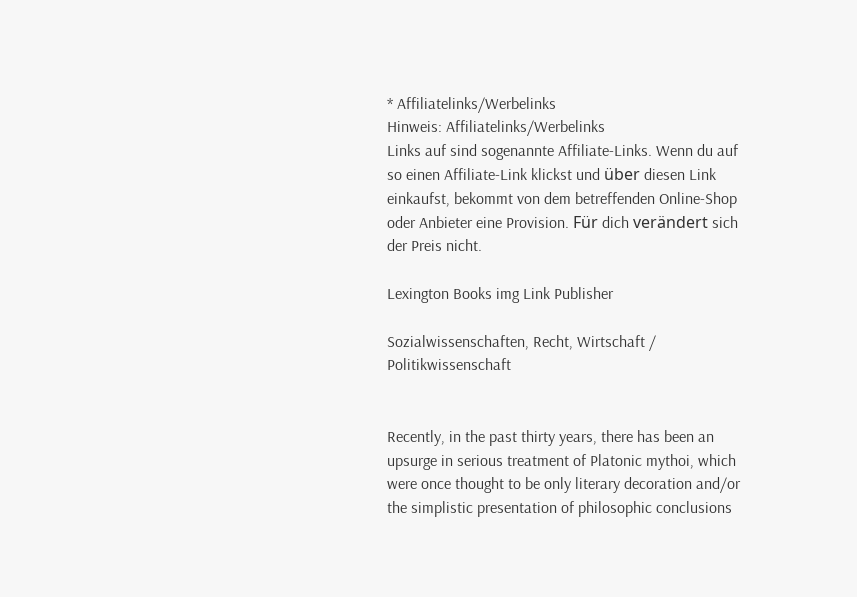* Affiliatelinks/Werbelinks
Hinweis: Affiliatelinks/Werbelinks
Links auf sind sogenannte Affiliate-Links. Wenn du auf so einen Affiliate-Link klickst und über diesen Link einkaufst, bekommt von dem betreffenden Online-Shop oder Anbieter eine Provision. Für dich verändert sich der Preis nicht.

Lexington Books img Link Publisher

Sozialwissenschaften, Recht, Wirtschaft / Politikwissenschaft


Recently, in the past thirty years, there has been an upsurge in serious treatment of Platonic mythoi, which were once thought to be only literary decoration and/or the simplistic presentation of philosophic conclusions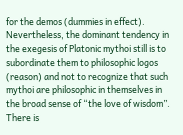for the demos (dummies in effect). Nevertheless, the dominant tendency in the exegesis of Platonic mythoi still is to subordinate them to philosophic logos (reason) and not to recognize that such mythoi are philosophic in themselves in the broad sense of “the love of wisdom”. There is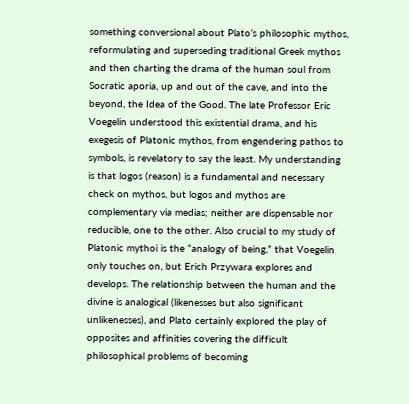something conversional about Plato’s philosophic mythos, reformulating and superseding traditional Greek mythos and then charting the drama of the human soul from Socratic aporia, up and out of the cave, and into the beyond, the Idea of the Good. The late Professor Eric Voegelin understood this existential drama, and his exegesis of Platonic mythos, from engendering pathos to symbols, is revelatory to say the least. My understanding is that logos (reason) is a fundamental and necessary check on mythos, but logos and mythos are complementary via medias; neither are dispensable nor reducible, one to the other. Also crucial to my study of Platonic mythoi is the “analogy of being,” that Voegelin only touches on, but Erich Przywara explores and develops. The relationship between the human and the divine is analogical (likenesses but also significant unlikenesses), and Plato certainly explored the play of opposites and affinities covering the difficult philosophical problems of becoming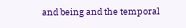and being and the temporal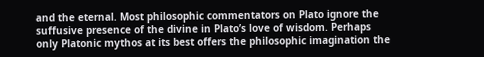and the eternal. Most philosophic commentators on Plato ignore the suffusive presence of the divine in Plato’s love of wisdom. Perhaps only Platonic mythos at its best offers the philosophic imagination the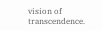vision of transcendence.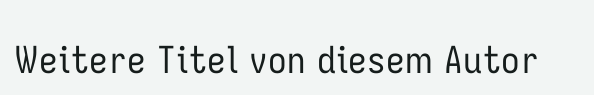Weitere Titel von diesem Autor